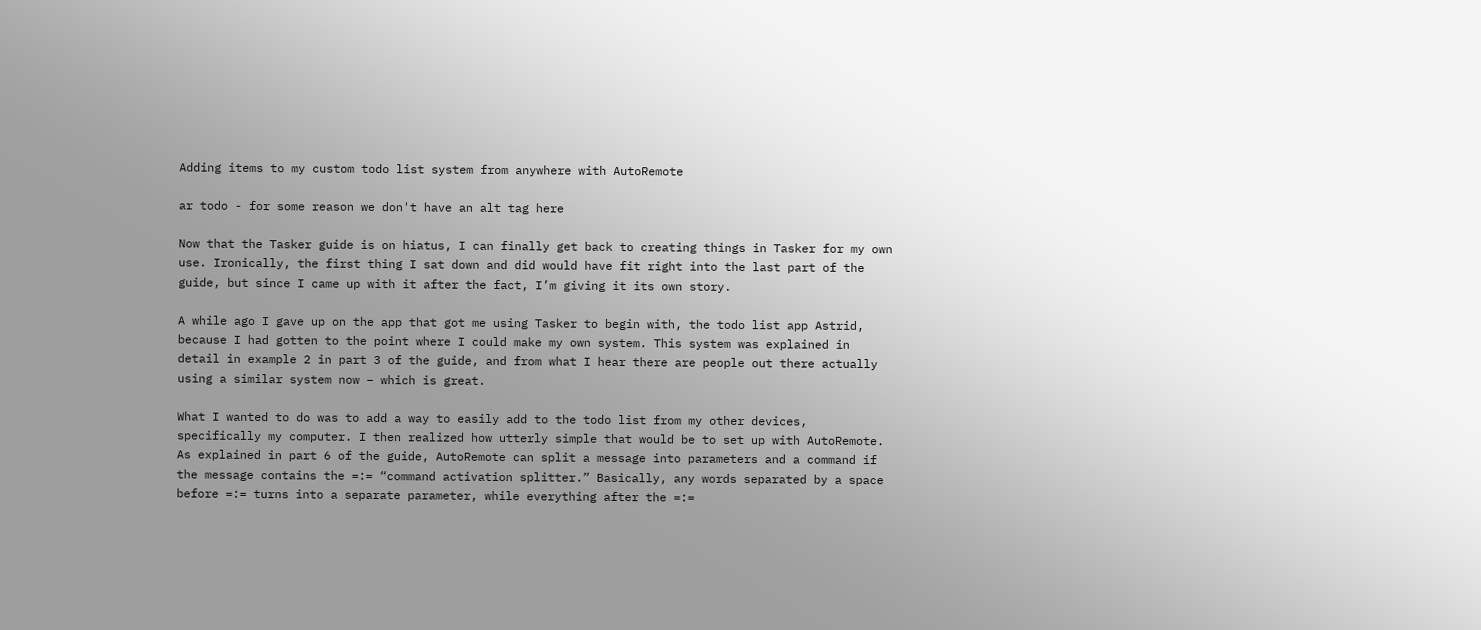Adding items to my custom todo list system from anywhere with AutoRemote

ar todo - for some reason we don't have an alt tag here

Now that the Tasker guide is on hiatus, I can finally get back to creating things in Tasker for my own use. Ironically, the first thing I sat down and did would have fit right into the last part of the guide, but since I came up with it after the fact, I’m giving it its own story.

A while ago I gave up on the app that got me using Tasker to begin with, the todo list app Astrid, because I had gotten to the point where I could make my own system. This system was explained in detail in example 2 in part 3 of the guide, and from what I hear there are people out there actually using a similar system now – which is great.

What I wanted to do was to add a way to easily add to the todo list from my other devices, specifically my computer. I then realized how utterly simple that would be to set up with AutoRemote. As explained in part 6 of the guide, AutoRemote can split a message into parameters and a command if the message contains the =:= “command activation splitter.” Basically, any words separated by a space before =:= turns into a separate parameter, while everything after the =:=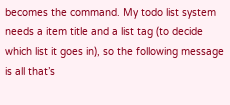becomes the command. My todo list system needs a item title and a list tag (to decide which list it goes in), so the following message is all that’s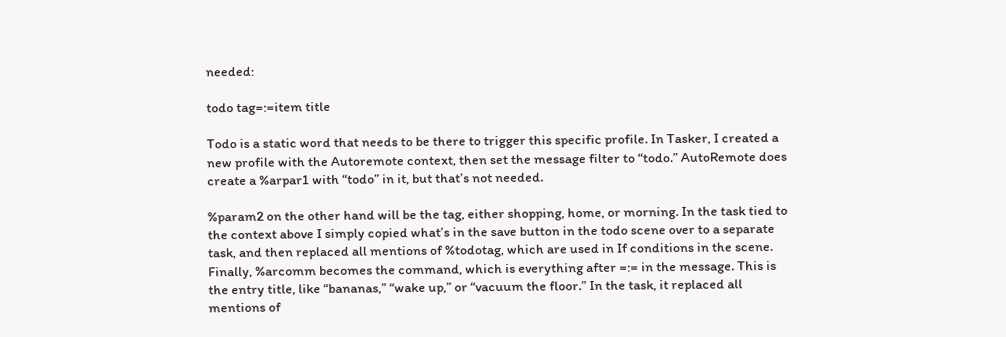needed:

todo tag=:=item title

Todo is a static word that needs to be there to trigger this specific profile. In Tasker, I created a new profile with the Autoremote context, then set the message filter to “todo.” AutoRemote does create a %arpar1 with “todo” in it, but that’s not needed.

%param2 on the other hand will be the tag, either shopping, home, or morning. In the task tied to the context above I simply copied what’s in the save button in the todo scene over to a separate task, and then replaced all mentions of %todotag, which are used in If conditions in the scene. Finally, %arcomm becomes the command, which is everything after =:= in the message. This is the entry title, like “bananas,” “wake up,” or “vacuum the floor.” In the task, it replaced all mentions of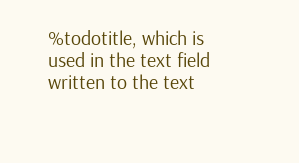%todotitle, which is used in the text field written to the text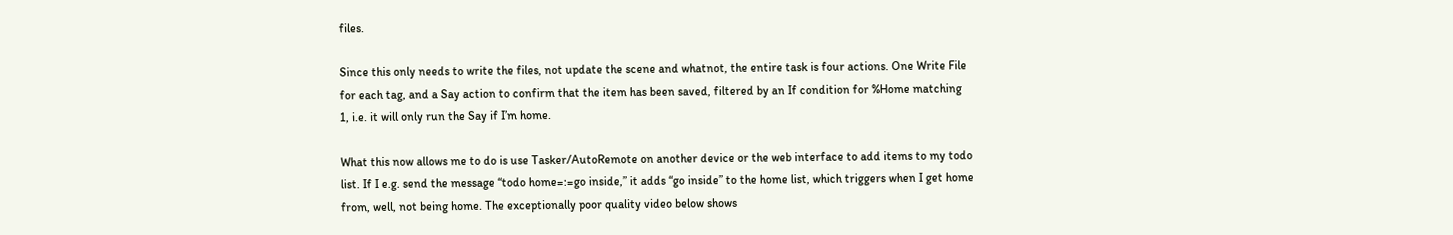files.

Since this only needs to write the files, not update the scene and whatnot, the entire task is four actions. One Write File for each tag, and a Say action to confirm that the item has been saved, filtered by an If condition for %Home matching 1, i.e. it will only run the Say if I’m home.

What this now allows me to do is use Tasker/AutoRemote on another device or the web interface to add items to my todo list. If I e.g. send the message “todo home=:=go inside,” it adds “go inside” to the home list, which triggers when I get home from, well, not being home. The exceptionally poor quality video below shows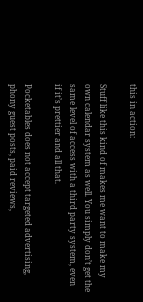this in action:

Stuff like this kind of makes me want to make my own calendar system as well. You simply don’t get the same level of access with a third party system, even if it’s prettier and all that.

Pocketables does not accept targeted advertising, phony guest posts, paid reviews,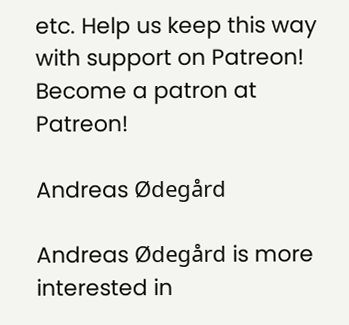etc. Help us keep this way with support on Patreon!
Become a patron at Patreon!

Andreas Ødegård

Andreas Ødegård is more interested in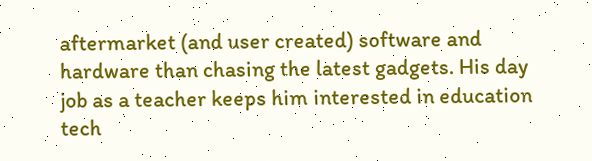aftermarket (and user created) software and hardware than chasing the latest gadgets. His day job as a teacher keeps him interested in education tech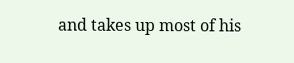and takes up most of his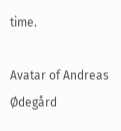time.

Avatar of Andreas Ødegård